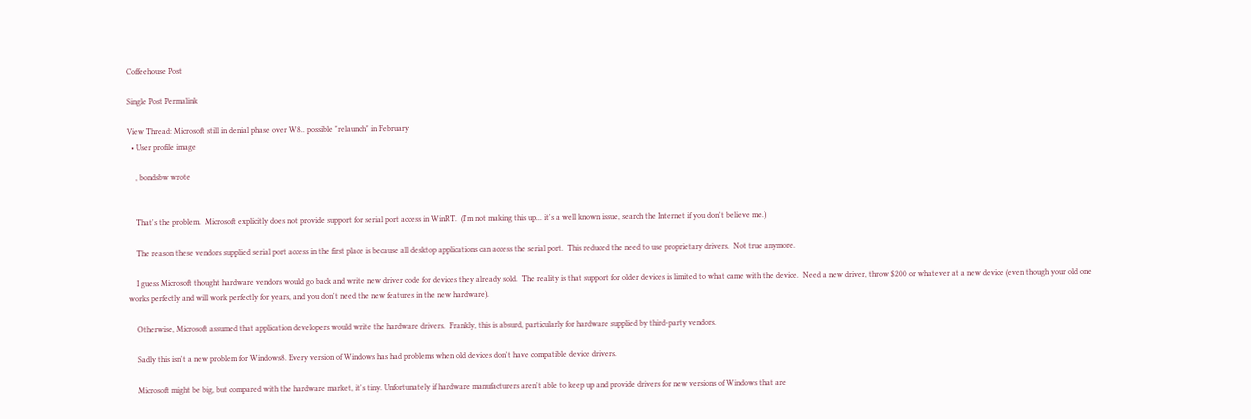Coffeehouse Post

Single Post Permalink

View Thread: Microsoft still in denial phase over W8.. possible "relaunch" in February
  • User profile image

    , bondsbw wrote


    That's the problem.  Microsoft explicitly does not provide support for serial port access in WinRT.  (I'm not making this up... it's a well known issue, search the Internet if you don't believe me.)

    The reason these vendors supplied serial port access in the first place is because all desktop applications can access the serial port.  This reduced the need to use proprietary drivers.  Not true anymore.

    I guess Microsoft thought hardware vendors would go back and write new driver code for devices they already sold.  The reality is that support for older devices is limited to what came with the device.  Need a new driver, throw $200 or whatever at a new device (even though your old one works perfectly and will work perfectly for years, and you don't need the new features in the new hardware).

    Otherwise, Microsoft assumed that application developers would write the hardware drivers.  Frankly, this is absurd, particularly for hardware supplied by third-party vendors.

    Sadly this isn't a new problem for Windows8. Every version of Windows has had problems when old devices don't have compatible device drivers.

    Microsoft might be big, but compared with the hardware market, it's tiny. Unfortunately if hardware manufacturers aren't able to keep up and provide drivers for new versions of Windows that are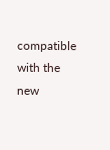compatible with the new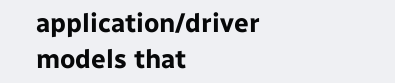application/driver models that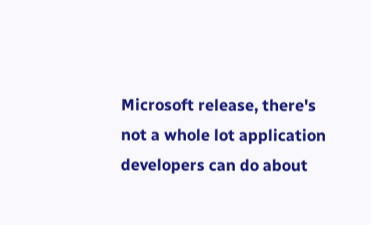Microsoft release, there's not a whole lot application developers can do about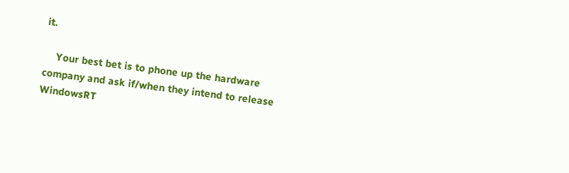it.

    Your best bet is to phone up the hardware company and ask if/when they intend to release WindowsRT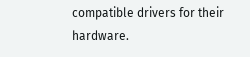compatible drivers for their hardware.